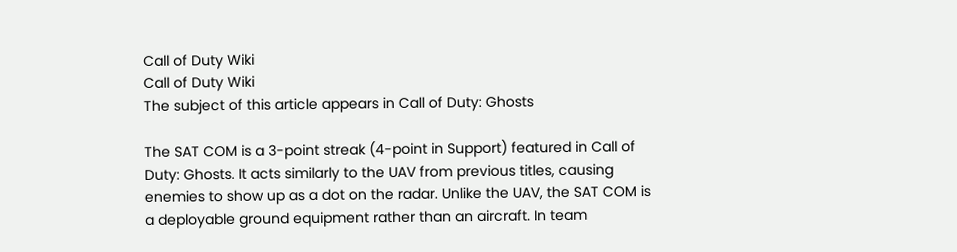Call of Duty Wiki
Call of Duty Wiki
The subject of this article appears in Call of Duty: Ghosts

The SAT COM is a 3-point streak (4-point in Support) featured in Call of Duty: Ghosts. It acts similarly to the UAV from previous titles, causing enemies to show up as a dot on the radar. Unlike the UAV, the SAT COM is a deployable ground equipment rather than an aircraft. In team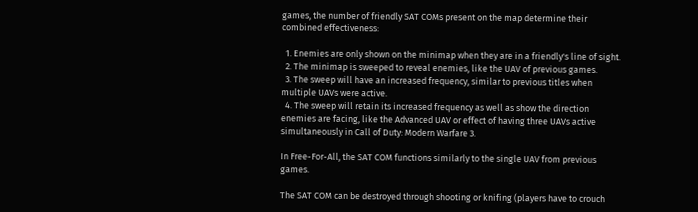games, the number of friendly SAT COMs present on the map determine their combined effectiveness:

  1. Enemies are only shown on the minimap when they are in a friendly's line of sight.
  2. The minimap is sweeped to reveal enemies, like the UAV of previous games.
  3. The sweep will have an increased frequency, similar to previous titles when multiple UAVs were active.
  4. The sweep will retain its increased frequency as well as show the direction enemies are facing, like the Advanced UAV or effect of having three UAVs active simultaneously in Call of Duty: Modern Warfare 3.

In Free-For-All, the SAT COM functions similarly to the single UAV from previous games.

The SAT COM can be destroyed through shooting or knifing (players have to crouch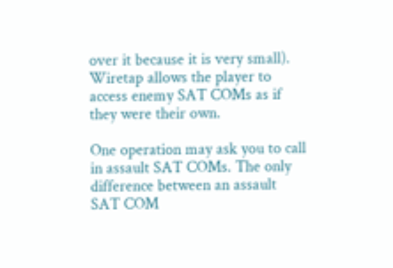over it because it is very small). Wiretap allows the player to access enemy SAT COMs as if they were their own.

One operation may ask you to call in assault SAT COMs. The only difference between an assault SAT COM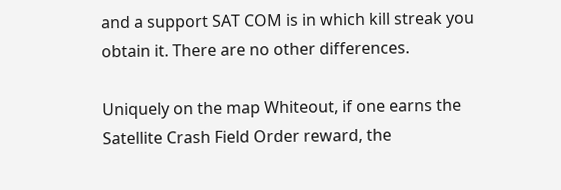and a support SAT COM is in which kill streak you obtain it. There are no other differences.

Uniquely on the map Whiteout, if one earns the Satellite Crash Field Order reward, the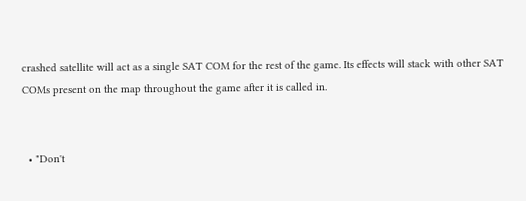crashed satellite will act as a single SAT COM for the rest of the game. Its effects will stack with other SAT COMs present on the map throughout the game after it is called in.


  • "Don't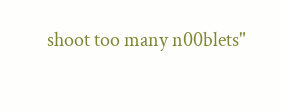shoot too many n00blets"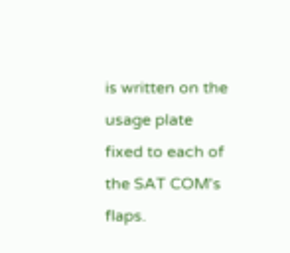is written on the usage plate fixed to each of the SAT COM's flaps.